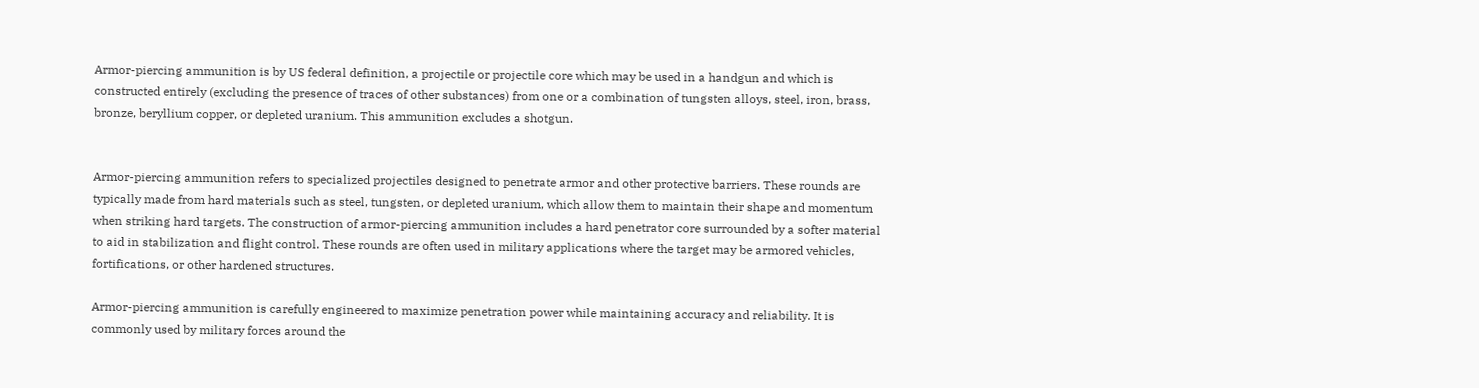Armor-piercing ammunition is by US federal definition, a projectile or projectile core which may be used in a handgun and which is constructed entirely (excluding the presence of traces of other substances) from one or a combination of tungsten alloys, steel, iron, brass, bronze, beryllium copper, or depleted uranium. This ammunition excludes a shotgun.


Armor-piercing ammunition refers to specialized projectiles designed to penetrate armor and other protective barriers. These rounds are typically made from hard materials such as steel, tungsten, or depleted uranium, which allow them to maintain their shape and momentum when striking hard targets. The construction of armor-piercing ammunition includes a hard penetrator core surrounded by a softer material to aid in stabilization and flight control. These rounds are often used in military applications where the target may be armored vehicles, fortifications, or other hardened structures.

Armor-piercing ammunition is carefully engineered to maximize penetration power while maintaining accuracy and reliability. It is commonly used by military forces around the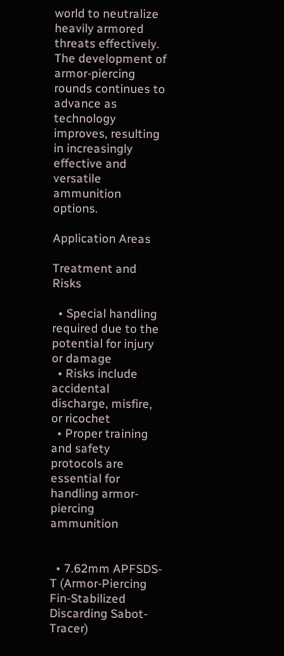world to neutralize heavily armored threats effectively. The development of armor-piercing rounds continues to advance as technology improves, resulting in increasingly effective and versatile ammunition options.

Application Areas

Treatment and Risks

  • Special handling required due to the potential for injury or damage
  • Risks include accidental discharge, misfire, or ricochet
  • Proper training and safety protocols are essential for handling armor-piercing ammunition


  • 7.62mm APFSDS-T (Armor-Piercing Fin-Stabilized Discarding Sabot-Tracer)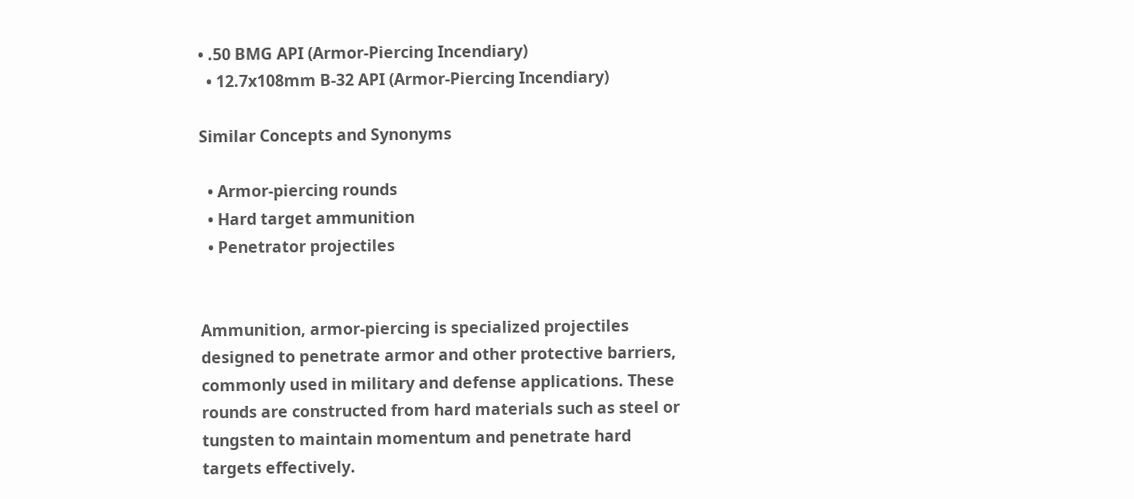• .50 BMG API (Armor-Piercing Incendiary)
  • 12.7x108mm B-32 API (Armor-Piercing Incendiary)

Similar Concepts and Synonyms

  • Armor-piercing rounds
  • Hard target ammunition
  • Penetrator projectiles


Ammunition, armor-piercing is specialized projectiles designed to penetrate armor and other protective barriers, commonly used in military and defense applications. These rounds are constructed from hard materials such as steel or tungsten to maintain momentum and penetrate hard targets effectively.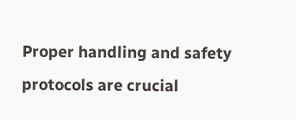Proper handling and safety protocols are crucial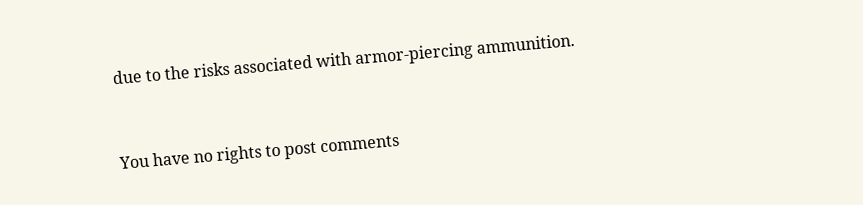due to the risks associated with armor-piercing ammunition.


You have no rights to post comments